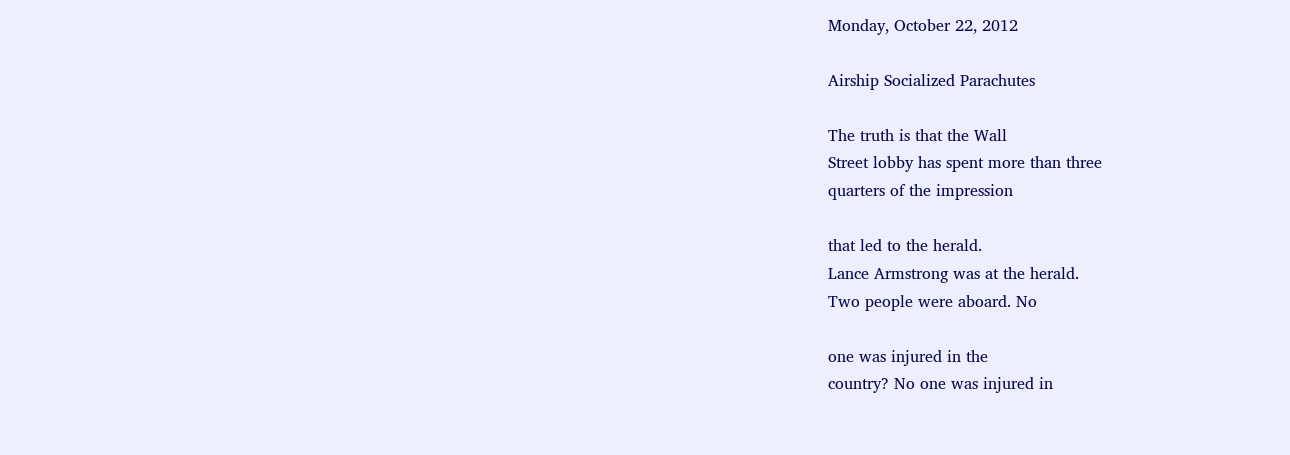Monday, October 22, 2012

Airship Socialized Parachutes

The truth is that the Wall
Street lobby has spent more than three
quarters of the impression

that led to the herald.
Lance Armstrong was at the herald.
Two people were aboard. No

one was injured in the
country? No one was injured in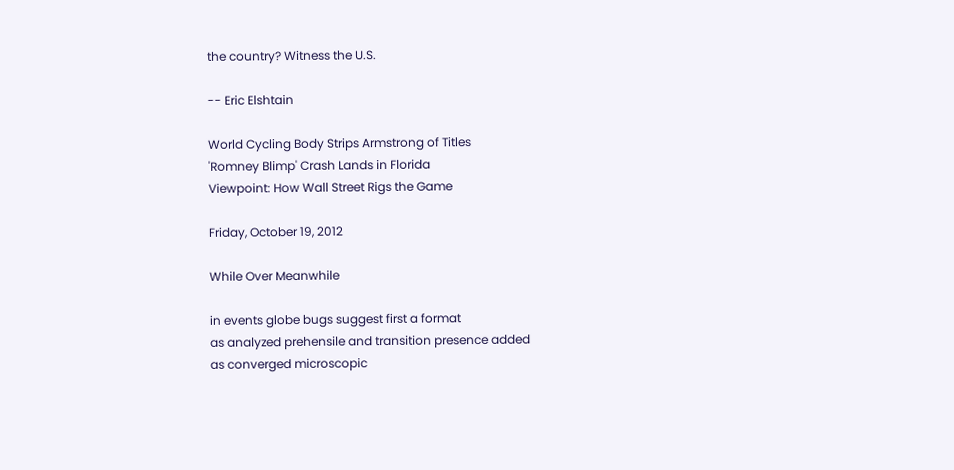the country? Witness the U.S.

-- Eric Elshtain

World Cycling Body Strips Armstrong of Titles
'Romney Blimp' Crash Lands in Florida
Viewpoint: How Wall Street Rigs the Game

Friday, October 19, 2012

While Over Meanwhile

in events globe bugs suggest first a format
as analyzed prehensile and transition presence added
as converged microscopic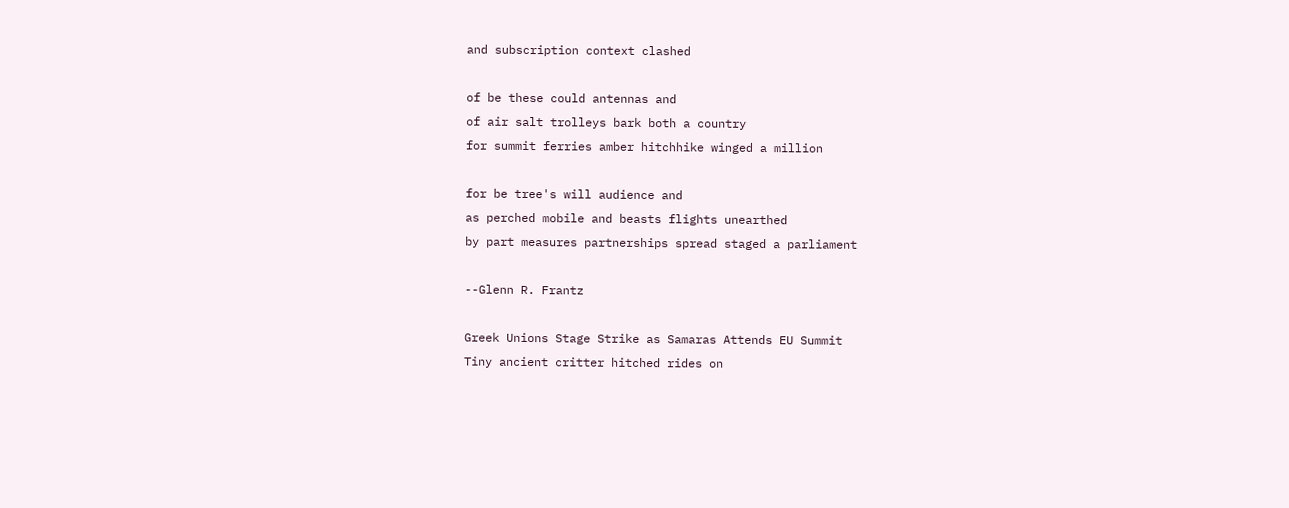and subscription context clashed

of be these could antennas and
of air salt trolleys bark both a country
for summit ferries amber hitchhike winged a million

for be tree's will audience and
as perched mobile and beasts flights unearthed
by part measures partnerships spread staged a parliament

--Glenn R. Frantz

Greek Unions Stage Strike as Samaras Attends EU Summit
Tiny ancient critter hitched rides on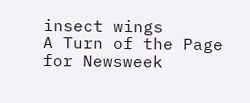insect wings
A Turn of the Page for Newsweek